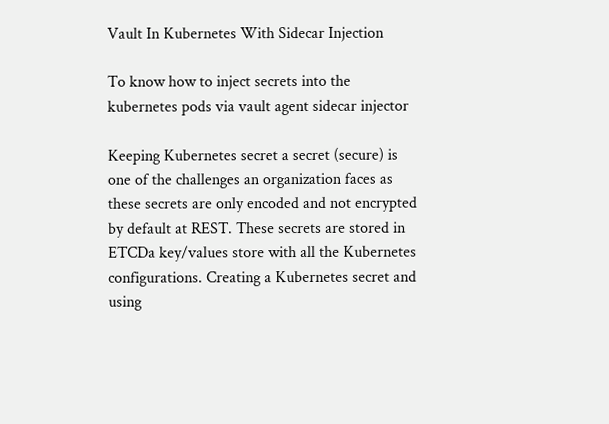Vault In Kubernetes With Sidecar Injection

To know how to inject secrets into the kubernetes pods via vault agent sidecar injector

Keeping Kubernetes secret a secret (secure) is one of the challenges an organization faces as these secrets are only encoded and not encrypted by default at REST. These secrets are stored in ETCDa key/values store with all the Kubernetes configurations. Creating a Kubernetes secret and using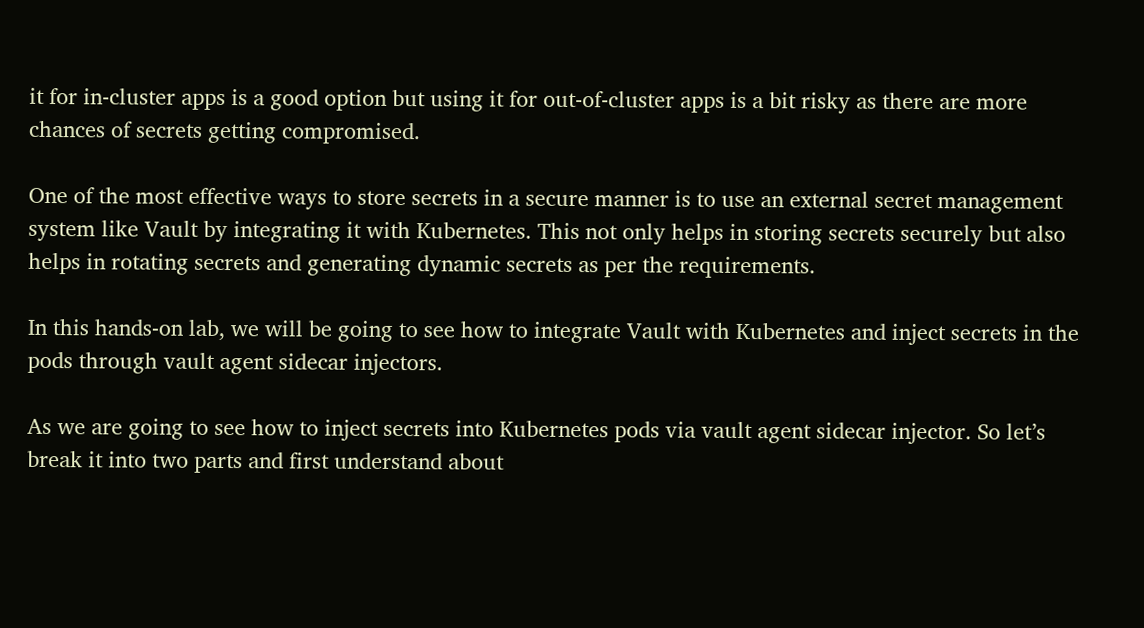it for in-cluster apps is a good option but using it for out-of-cluster apps is a bit risky as there are more chances of secrets getting compromised.

One of the most effective ways to store secrets in a secure manner is to use an external secret management system like Vault by integrating it with Kubernetes. This not only helps in storing secrets securely but also helps in rotating secrets and generating dynamic secrets as per the requirements.

In this hands-on lab, we will be going to see how to integrate Vault with Kubernetes and inject secrets in the pods through vault agent sidecar injectors.

As we are going to see how to inject secrets into Kubernetes pods via vault agent sidecar injector. So let’s break it into two parts and first understand about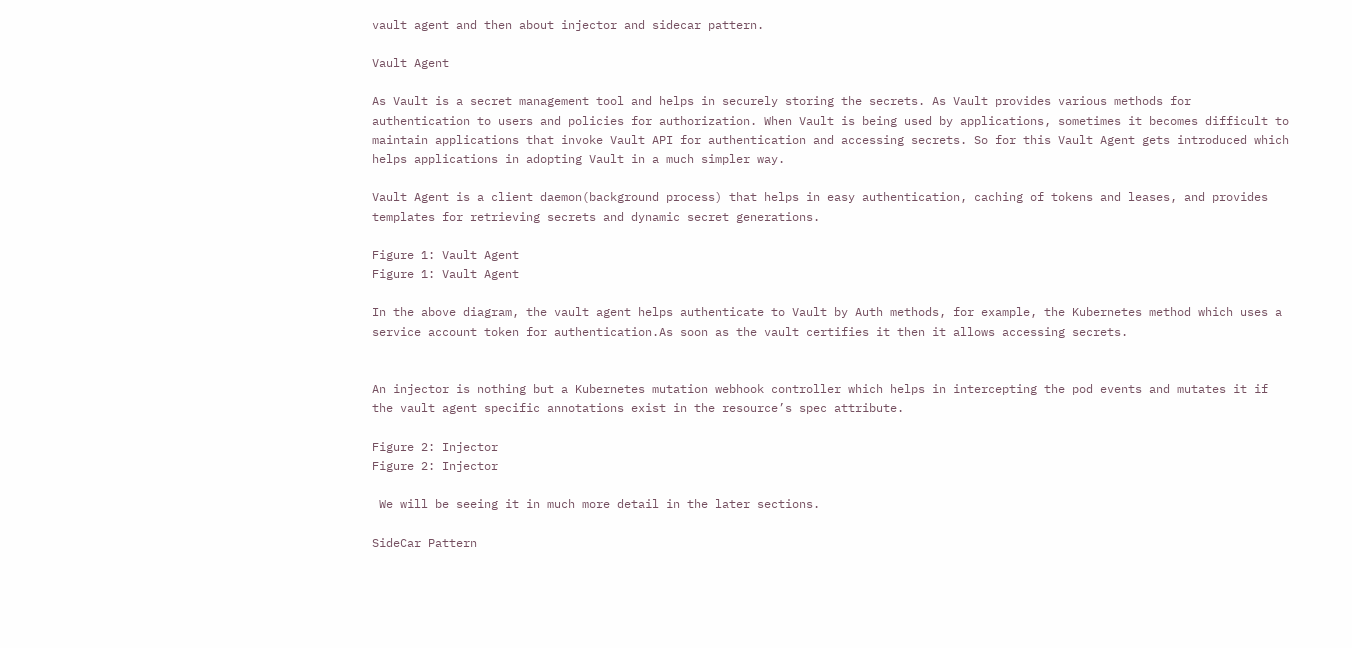vault agent and then about injector and sidecar pattern.

Vault Agent

As Vault is a secret management tool and helps in securely storing the secrets. As Vault provides various methods for authentication to users and policies for authorization. When Vault is being used by applications, sometimes it becomes difficult to maintain applications that invoke Vault API for authentication and accessing secrets. So for this Vault Agent gets introduced which helps applications in adopting Vault in a much simpler way.

Vault Agent is a client daemon(background process) that helps in easy authentication, caching of tokens and leases, and provides templates for retrieving secrets and dynamic secret generations.

Figure 1: Vault Agent
Figure 1: Vault Agent

In the above diagram, the vault agent helps authenticate to Vault by Auth methods, for example, the Kubernetes method which uses a service account token for authentication.As soon as the vault certifies it then it allows accessing secrets.


An injector is nothing but a Kubernetes mutation webhook controller which helps in intercepting the pod events and mutates it if the vault agent specific annotations exist in the resource’s spec attribute.

Figure 2: Injector
Figure 2: Injector

 We will be seeing it in much more detail in the later sections.

SideCar Pattern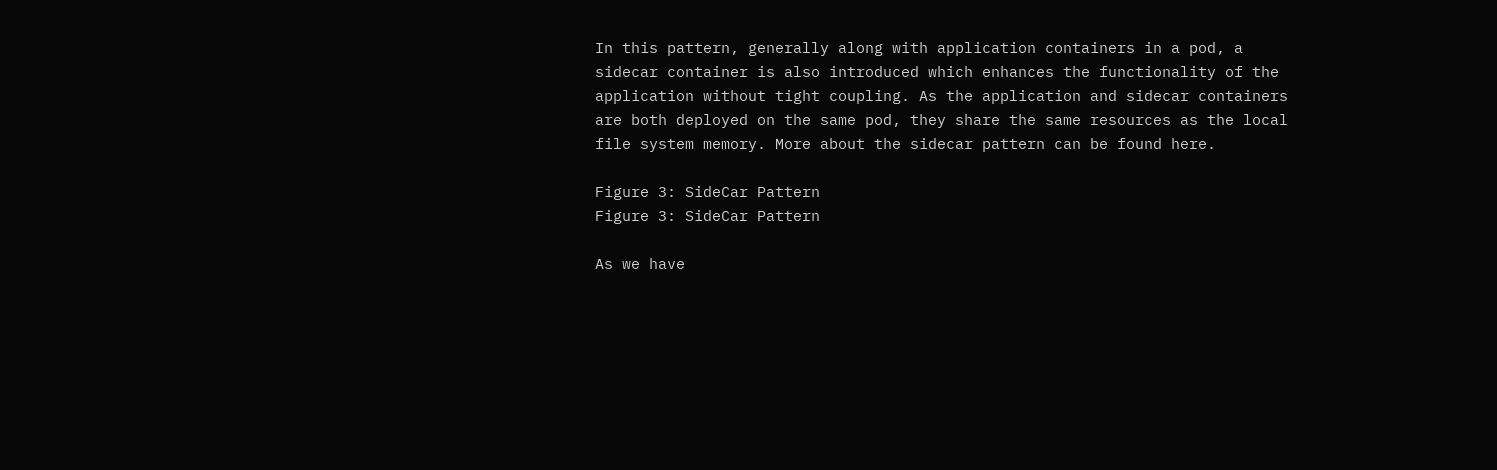In this pattern, generally along with application containers in a pod, a sidecar container is also introduced which enhances the functionality of the application without tight coupling. As the application and sidecar containers are both deployed on the same pod, they share the same resources as the local file system memory. More about the sidecar pattern can be found here.

Figure 3: SideCar Pattern
Figure 3: SideCar Pattern

As we have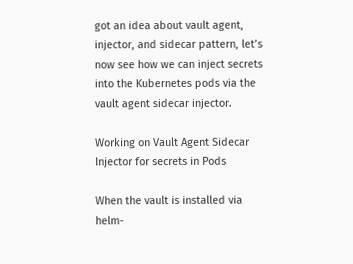got an idea about vault agent, injector, and sidecar pattern, let’s now see how we can inject secrets into the Kubernetes pods via the vault agent sidecar injector.

Working on Vault Agent Sidecar Injector for secrets in Pods

When the vault is installed via helm-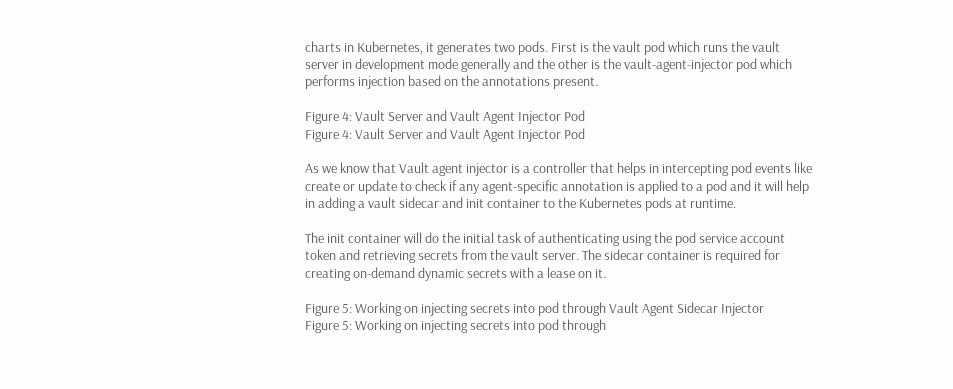charts in Kubernetes, it generates two pods. First is the vault pod which runs the vault server in development mode generally and the other is the vault-agent-injector pod which performs injection based on the annotations present.

Figure 4: Vault Server and Vault Agent Injector Pod
Figure 4: Vault Server and Vault Agent Injector Pod

As we know that Vault agent injector is a controller that helps in intercepting pod events like create or update to check if any agent-specific annotation is applied to a pod and it will help in adding a vault sidecar and init container to the Kubernetes pods at runtime.

The init container will do the initial task of authenticating using the pod service account token and retrieving secrets from the vault server. The sidecar container is required for creating on-demand dynamic secrets with a lease on it.

Figure 5: Working on injecting secrets into pod through Vault Agent Sidecar Injector
Figure 5: Working on injecting secrets into pod through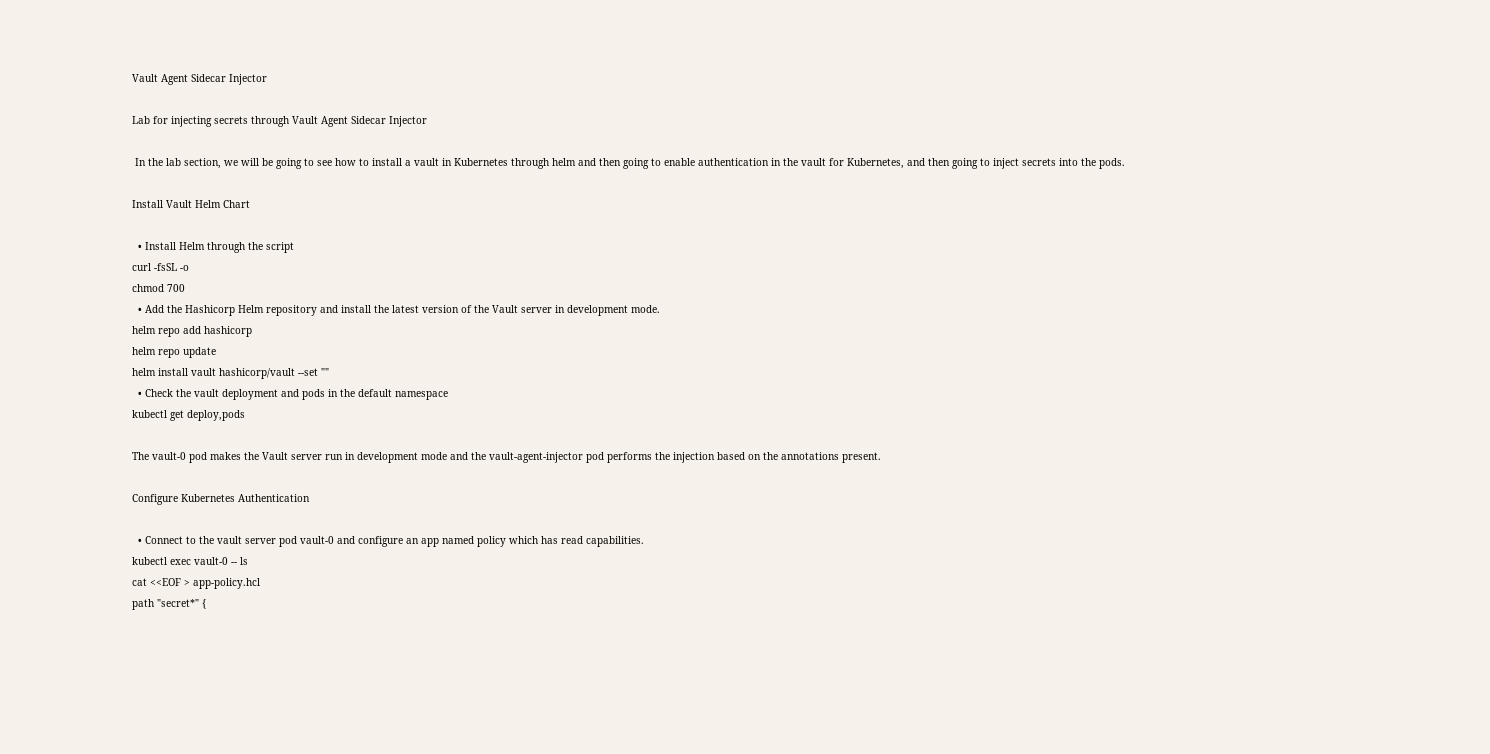Vault Agent Sidecar Injector

Lab for injecting secrets through Vault Agent Sidecar Injector

 In the lab section, we will be going to see how to install a vault in Kubernetes through helm and then going to enable authentication in the vault for Kubernetes, and then going to inject secrets into the pods.

Install Vault Helm Chart

  • Install Helm through the script
curl -fsSL -o
chmod 700
  • Add the Hashicorp Helm repository and install the latest version of the Vault server in development mode.
helm repo add hashicorp
helm repo update
helm install vault hashicorp/vault --set ""
  • Check the vault deployment and pods in the default namespace
kubectl get deploy,pods

The vault-0 pod makes the Vault server run in development mode and the vault-agent-injector pod performs the injection based on the annotations present.

Configure Kubernetes Authentication

  • Connect to the vault server pod vault-0 and configure an app named policy which has read capabilities.
kubectl exec vault-0 -- ls
cat <<EOF > app-policy.hcl
path "secret*" {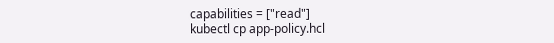capabilities = ["read"]
kubectl cp app-policy.hcl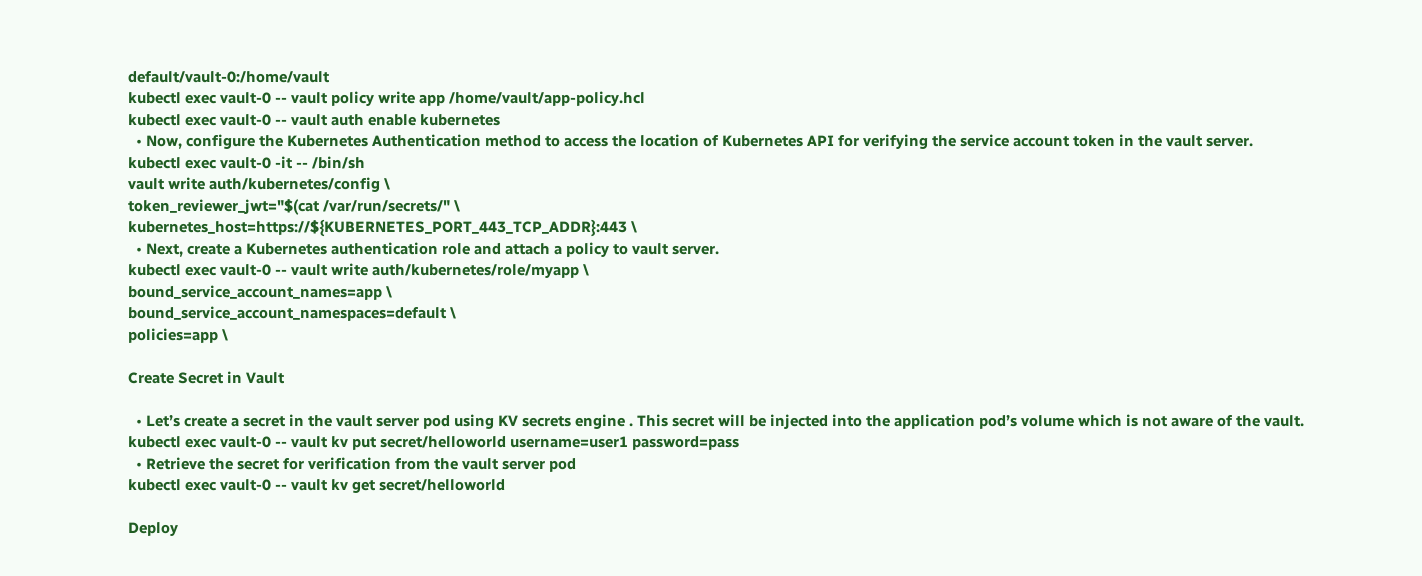default/vault-0:/home/vault
kubectl exec vault-0 -- vault policy write app /home/vault/app-policy.hcl
kubectl exec vault-0 -- vault auth enable kubernetes
  • Now, configure the Kubernetes Authentication method to access the location of Kubernetes API for verifying the service account token in the vault server.
kubectl exec vault-0 -it -- /bin/sh
vault write auth/kubernetes/config \
token_reviewer_jwt="$(cat /var/run/secrets/" \
kubernetes_host=https://${KUBERNETES_PORT_443_TCP_ADDR}:443 \
  • Next, create a Kubernetes authentication role and attach a policy to vault server.
kubectl exec vault-0 -- vault write auth/kubernetes/role/myapp \
bound_service_account_names=app \
bound_service_account_namespaces=default \
policies=app \

Create Secret in Vault

  • Let’s create a secret in the vault server pod using KV secrets engine . This secret will be injected into the application pod’s volume which is not aware of the vault.
kubectl exec vault-0 -- vault kv put secret/helloworld username=user1 password=pass
  • Retrieve the secret for verification from the vault server pod
kubectl exec vault-0 -- vault kv get secret/helloworld

Deploy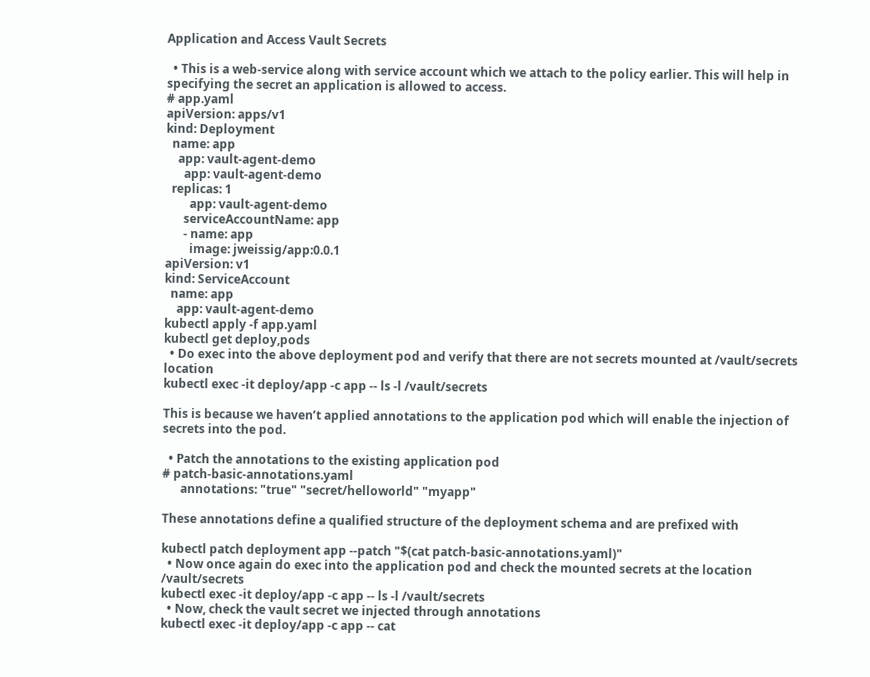Application and Access Vault Secrets

  • This is a web-service along with service account which we attach to the policy earlier. This will help in specifying the secret an application is allowed to access.
# app.yaml
apiVersion: apps/v1
kind: Deployment
  name: app
    app: vault-agent-demo
      app: vault-agent-demo
  replicas: 1
        app: vault-agent-demo
      serviceAccountName: app
      - name: app
        image: jweissig/app:0.0.1
apiVersion: v1
kind: ServiceAccount
  name: app
    app: vault-agent-demo
kubectl apply -f app.yaml
kubectl get deploy,pods
  • Do exec into the above deployment pod and verify that there are not secrets mounted at /vault/secrets location
kubectl exec -it deploy/app -c app -- ls -l /vault/secrets

This is because we haven’t applied annotations to the application pod which will enable the injection of secrets into the pod.

  • Patch the annotations to the existing application pod
# patch-basic-annotations.yaml
      annotations: "true" "secret/helloworld" "myapp"

These annotations define a qualified structure of the deployment schema and are prefixed with

kubectl patch deployment app --patch "$(cat patch-basic-annotations.yaml)"
  • Now once again do exec into the application pod and check the mounted secrets at the location /vault/secrets
kubectl exec -it deploy/app -c app -- ls -l /vault/secrets
  • Now, check the vault secret we injected through annotations
kubectl exec -it deploy/app -c app -- cat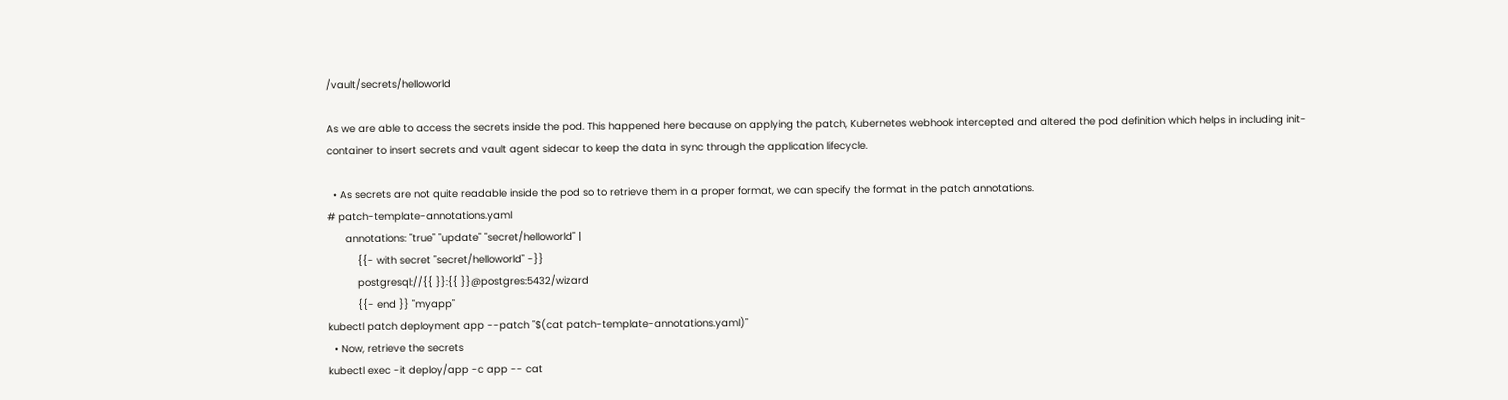/vault/secrets/helloworld

As we are able to access the secrets inside the pod. This happened here because on applying the patch, Kubernetes webhook intercepted and altered the pod definition which helps in including init-container to insert secrets and vault agent sidecar to keep the data in sync through the application lifecycle.

  • As secrets are not quite readable inside the pod so to retrieve them in a proper format, we can specify the format in the patch annotations.
# patch-template-annotations.yaml
      annotations: "true" "update" "secret/helloworld" |
          {{- with secret "secret/helloworld" -}}
          postgresql://{{ }}:{{ }}@postgres:5432/wizard
          {{- end }} "myapp"
kubectl patch deployment app --patch "$(cat patch-template-annotations.yaml)"
  • Now, retrieve the secrets
kubectl exec -it deploy/app -c app -- cat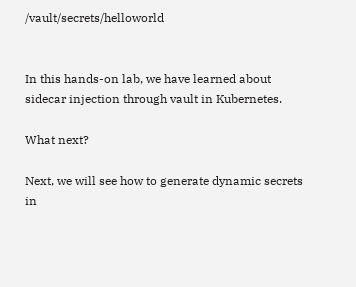/vault/secrets/helloworld


In this hands-on lab, we have learned about sidecar injection through vault in Kubernetes.

What next?

Next, we will see how to generate dynamic secrets in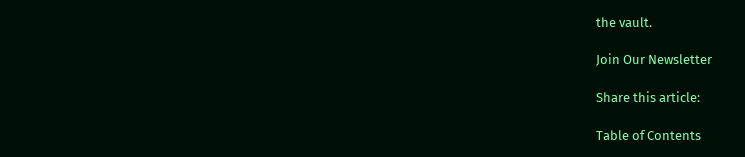the vault.

Join Our Newsletter

Share this article:

Table of Contents